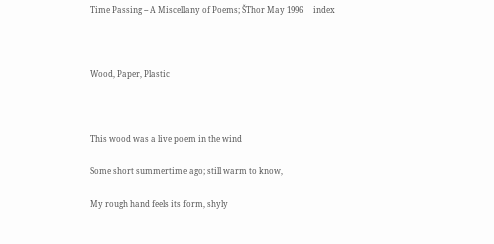Time Passing -- A Miscellany of Poems; ŠThor May 1996     index



Wood, Paper, Plastic



This wood was a live poem in the wind

Some short summertime ago; still warm to know,

My rough hand feels its form, shyly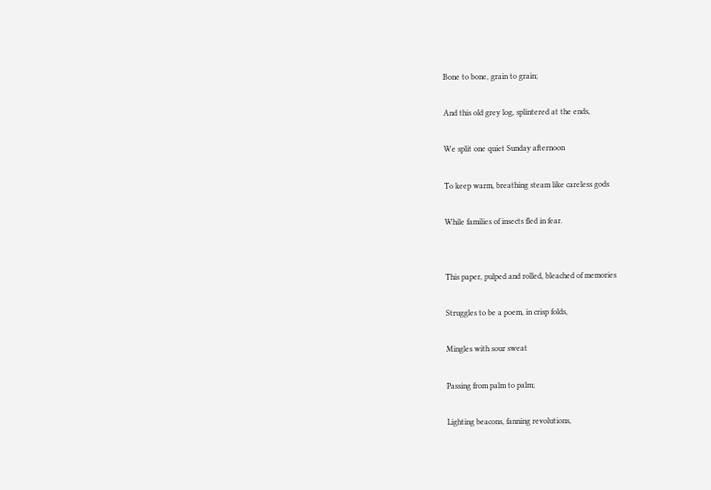Bone to bone, grain to grain;

And this old grey log, splintered at the ends,

We split one quiet Sunday afternoon

To keep warm, breathing steam like careless gods

While families of insects fled in fear.


This paper, pulped and rolled, bleached of memories

Struggles to be a poem, in crisp folds,

Mingles with sour sweat

Passing from palm to palm;

Lighting beacons, fanning revolutions,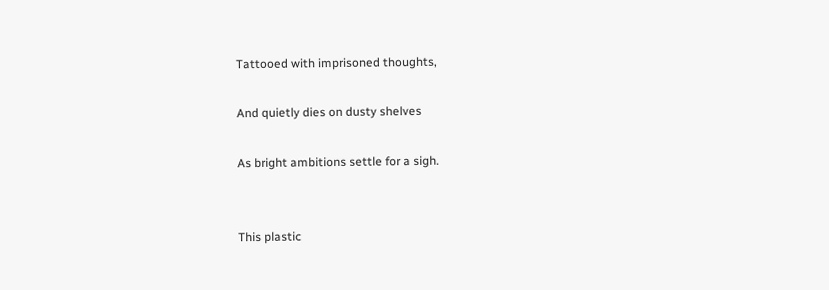Tattooed with imprisoned thoughts,

And quietly dies on dusty shelves

As bright ambitions settle for a sigh.


This plastic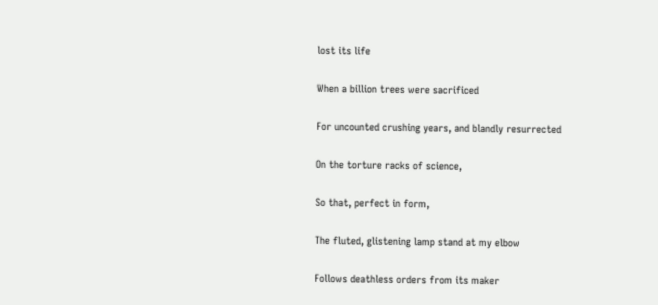lost its life

When a billion trees were sacrificed

For uncounted crushing years, and blandly resurrected

On the torture racks of science,

So that, perfect in form,

The fluted, glistening lamp stand at my elbow

Follows deathless orders from its maker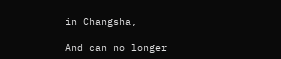in Changsha,

And can no longer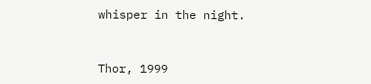whisper in the night.


Thor, 1999